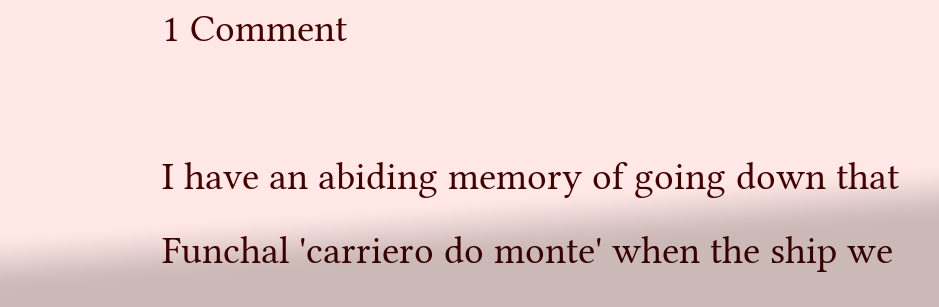1 Comment

I have an abiding memory of going down that Funchal 'carriero do monte' when the ship we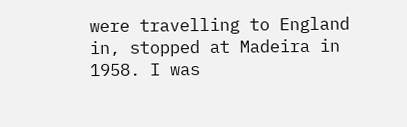were travelling to England in, stopped at Madeira in 1958. I was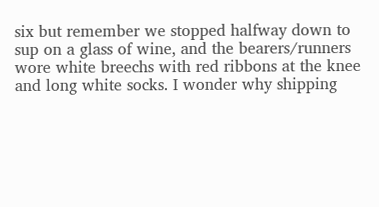six but remember we stopped halfway down to sup on a glass of wine, and the bearers/runners wore white breechs with red ribbons at the knee and long white socks. I wonder why shipping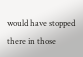would have stopped there in those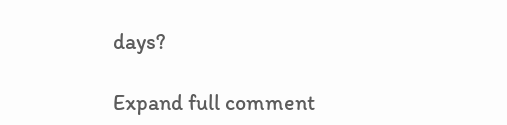days?

Expand full comment